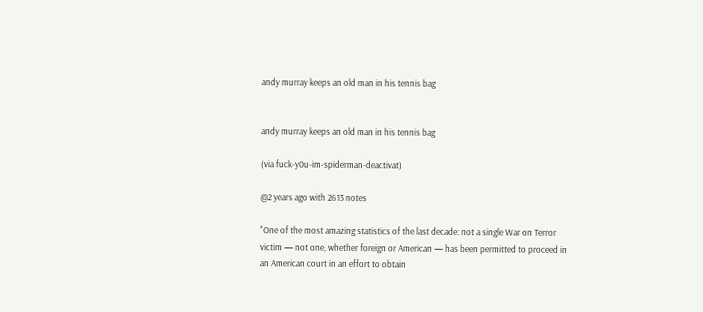andy murray keeps an old man in his tennis bag


andy murray keeps an old man in his tennis bag

(via fuck-y0u-im-spiderman-deactivat)

@2 years ago with 2613 notes

"One of the most amazing statistics of the last decade: not a single War on Terror victim — not one, whether foreign or American — has been permitted to proceed in an American court in an effort to obtain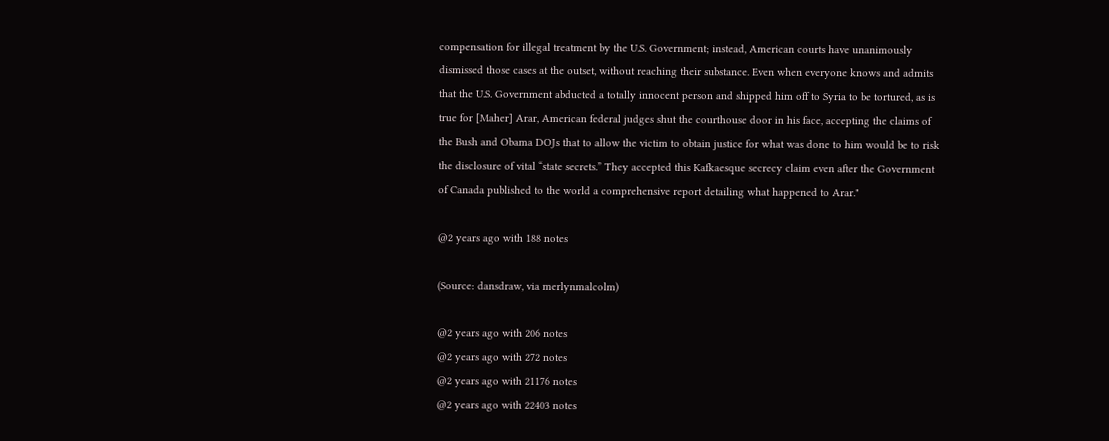compensation for illegal treatment by the U.S. Government; instead, American courts have unanimously dismissed those cases at the outset, without reaching their substance. Even when everyone knows and admits that the U.S. Government abducted a totally innocent person and shipped him off to Syria to be tortured, as is true for [Maher] Arar, American federal judges shut the courthouse door in his face, accepting the claims of the Bush and Obama DOJs that to allow the victim to obtain justice for what was done to him would be to risk the disclosure of vital “state secrets.” They accepted this Kafkaesque secrecy claim even after the Government of Canada published to the world a comprehensive report detailing what happened to Arar."

@2 years ago with 188 notes

(Source: dansdraw, via merlynmalcolm)

@2 years ago with 206 notes
@2 years ago with 272 notes
@2 years ago with 21176 notes
@2 years ago with 22403 notes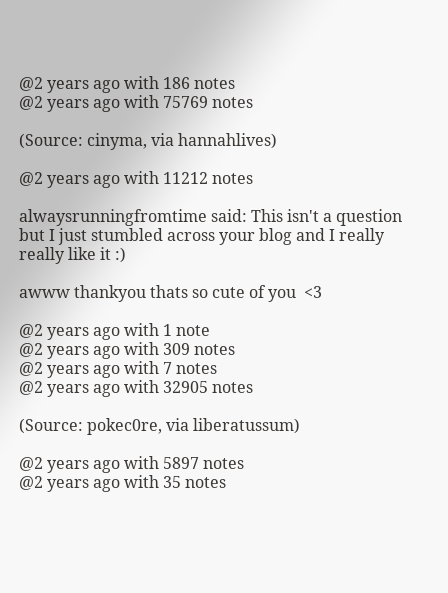@2 years ago with 186 notes
@2 years ago with 75769 notes

(Source: cinyma, via hannahlives)

@2 years ago with 11212 notes

alwaysrunningfromtime said: This isn't a question but I just stumbled across your blog and I really really like it :)

awww thankyou thats so cute of you  <3

@2 years ago with 1 note
@2 years ago with 309 notes
@2 years ago with 7 notes
@2 years ago with 32905 notes

(Source: pokec0re, via liberatussum)

@2 years ago with 5897 notes
@2 years ago with 35 notes